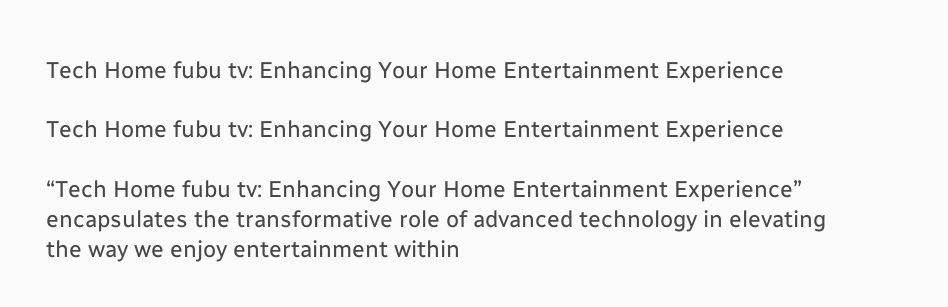Tech Home fubu tv: Enhancing Your Home Entertainment Experience

Tech Home fubu tv: Enhancing Your Home Entertainment Experience

“Tech Home fubu tv: Enhancing Your Home Entertainment Experience” encapsulates the transformative role of advanced technology in elevating the way we enjoy entertainment within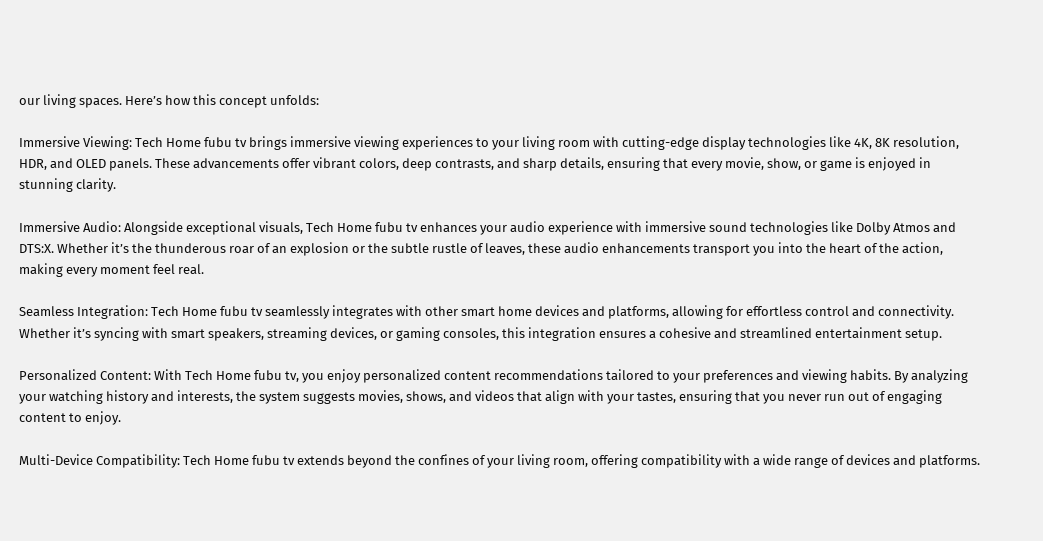our living spaces. Here’s how this concept unfolds:

Immersive Viewing: Tech Home fubu tv brings immersive viewing experiences to your living room with cutting-edge display technologies like 4K, 8K resolution, HDR, and OLED panels. These advancements offer vibrant colors, deep contrasts, and sharp details, ensuring that every movie, show, or game is enjoyed in stunning clarity.

Immersive Audio: Alongside exceptional visuals, Tech Home fubu tv enhances your audio experience with immersive sound technologies like Dolby Atmos and DTS:X. Whether it’s the thunderous roar of an explosion or the subtle rustle of leaves, these audio enhancements transport you into the heart of the action, making every moment feel real.

Seamless Integration: Tech Home fubu tv seamlessly integrates with other smart home devices and platforms, allowing for effortless control and connectivity. Whether it’s syncing with smart speakers, streaming devices, or gaming consoles, this integration ensures a cohesive and streamlined entertainment setup.

Personalized Content: With Tech Home fubu tv, you enjoy personalized content recommendations tailored to your preferences and viewing habits. By analyzing your watching history and interests, the system suggests movies, shows, and videos that align with your tastes, ensuring that you never run out of engaging content to enjoy.

Multi-Device Compatibility: Tech Home fubu tv extends beyond the confines of your living room, offering compatibility with a wide range of devices and platforms.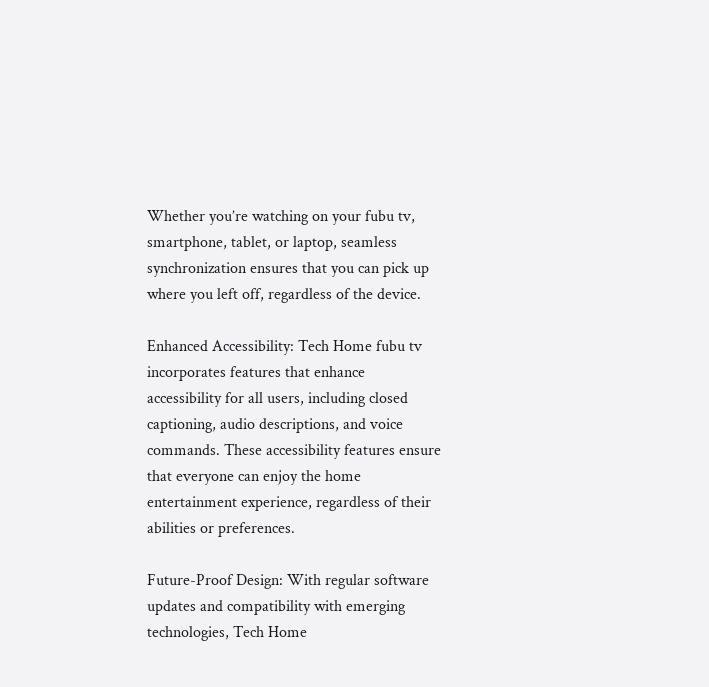Whether you’re watching on your fubu tv, smartphone, tablet, or laptop, seamless synchronization ensures that you can pick up where you left off, regardless of the device.

Enhanced Accessibility: Tech Home fubu tv incorporates features that enhance accessibility for all users, including closed captioning, audio descriptions, and voice commands. These accessibility features ensure that everyone can enjoy the home entertainment experience, regardless of their abilities or preferences.

Future-Proof Design: With regular software updates and compatibility with emerging technologies, Tech Home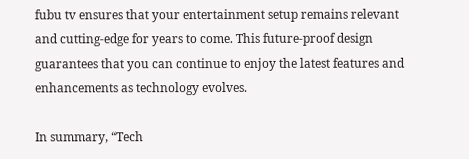fubu tv ensures that your entertainment setup remains relevant and cutting-edge for years to come. This future-proof design guarantees that you can continue to enjoy the latest features and enhancements as technology evolves.

In summary, “Tech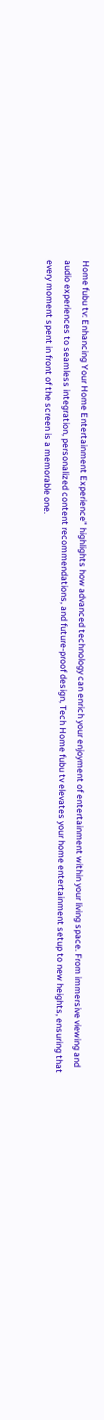Home fubu tv: Enhancing Your Home Entertainment Experience” highlights how advanced technology can enrich your enjoyment of entertainment within your living space. From immersive viewing and audio experiences to seamless integration, personalized content recommendations, and future-proof design, Tech Home fubu tv elevates your home entertainment setup to new heights, ensuring that every moment spent in front of the screen is a memorable one.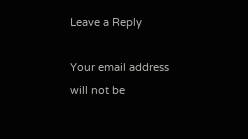Leave a Reply

Your email address will not be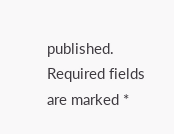published. Required fields are marked *